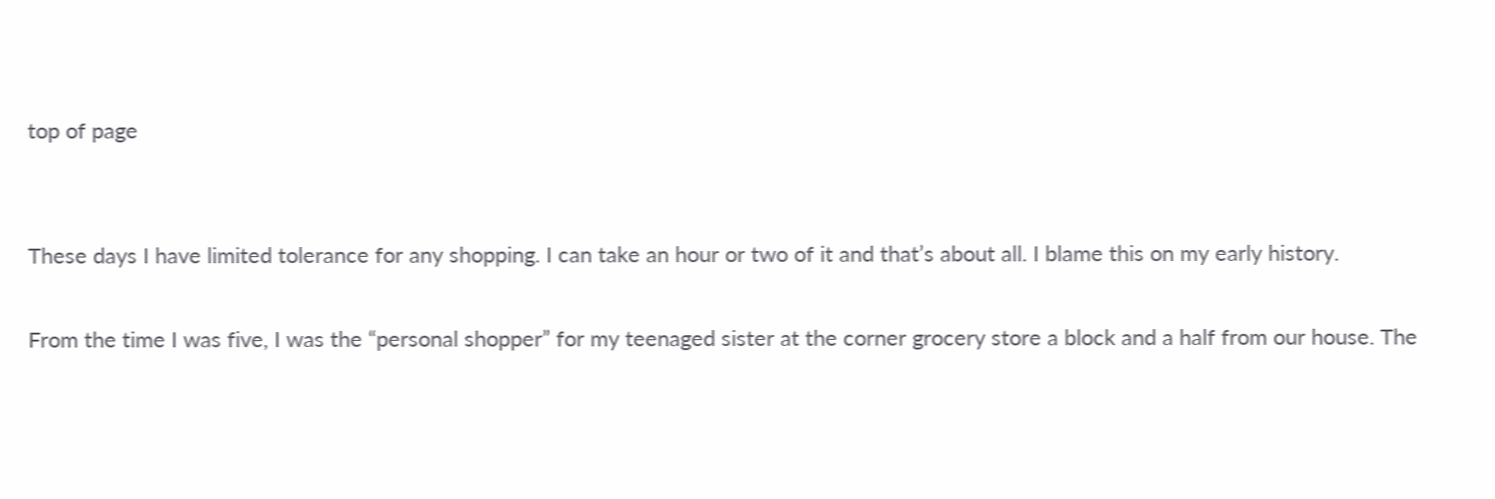top of page


These days I have limited tolerance for any shopping. I can take an hour or two of it and that’s about all. I blame this on my early history.

From the time I was five, I was the “personal shopper” for my teenaged sister at the corner grocery store a block and a half from our house. The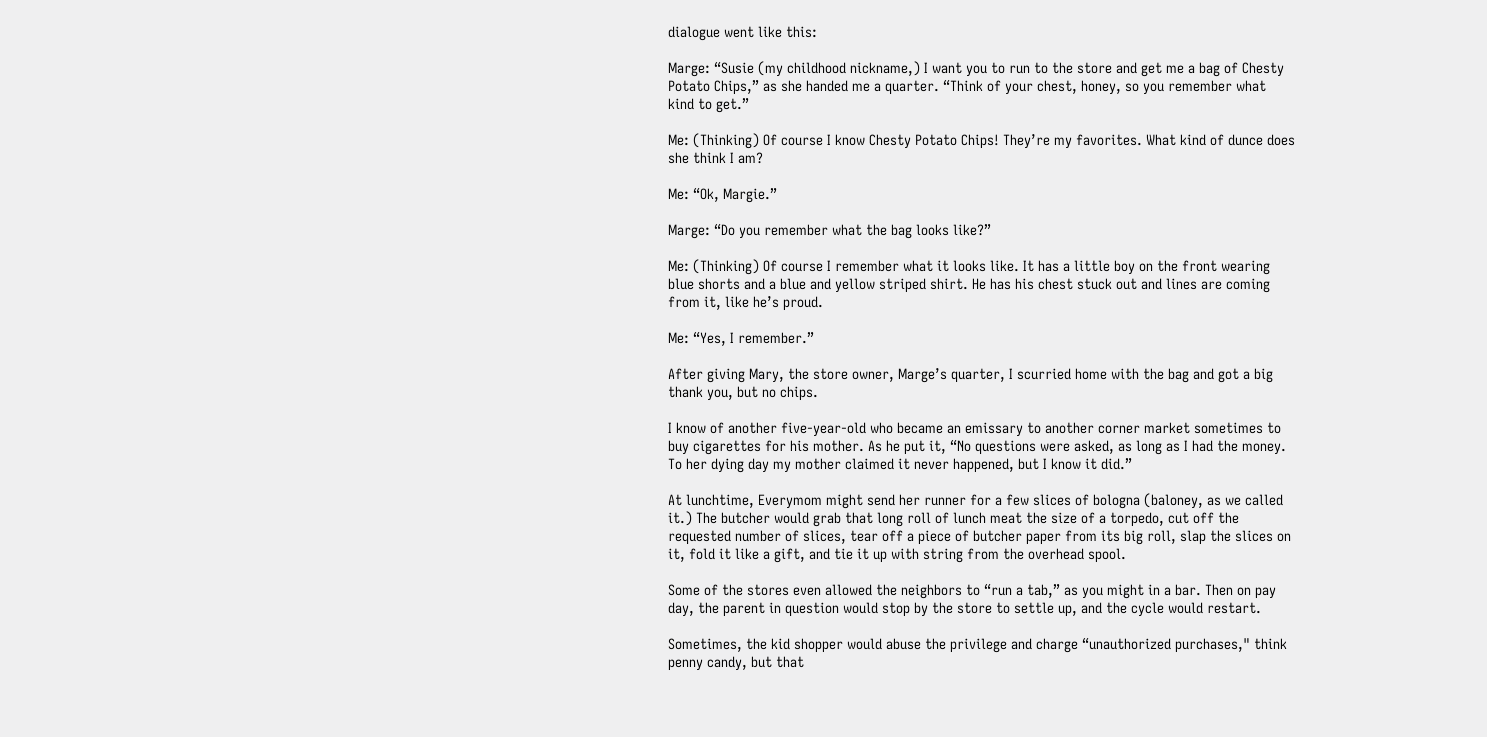dialogue went like this:

Marge: “Susie (my childhood nickname,) I want you to run to the store and get me a bag of Chesty Potato Chips,” as she handed me a quarter. “Think of your chest, honey, so you remember what kind to get.”

Me: (Thinking) Of course I know Chesty Potato Chips! They’re my favorites. What kind of dunce does she think I am?

Me: “Ok, Margie.”

Marge: “Do you remember what the bag looks like?”

Me: (Thinking) Of course I remember what it looks like. It has a little boy on the front wearing blue shorts and a blue and yellow striped shirt. He has his chest stuck out and lines are coming from it, like he’s proud.

Me: “Yes, I remember.”

After giving Mary, the store owner, Marge’s quarter, I scurried home with the bag and got a big thank you, but no chips.

I know of another five-year-old who became an emissary to another corner market sometimes to buy cigarettes for his mother. As he put it, “No questions were asked, as long as I had the money. To her dying day my mother claimed it never happened, but I know it did.”

At lunchtime, Everymom might send her runner for a few slices of bologna (baloney, as we called it.) The butcher would grab that long roll of lunch meat the size of a torpedo, cut off the requested number of slices, tear off a piece of butcher paper from its big roll, slap the slices on it, fold it like a gift, and tie it up with string from the overhead spool.

Some of the stores even allowed the neighbors to “run a tab,” as you might in a bar. Then on pay day, the parent in question would stop by the store to settle up, and the cycle would restart.

Sometimes, the kid shopper would abuse the privilege and charge “unauthorized purchases," think penny candy, but that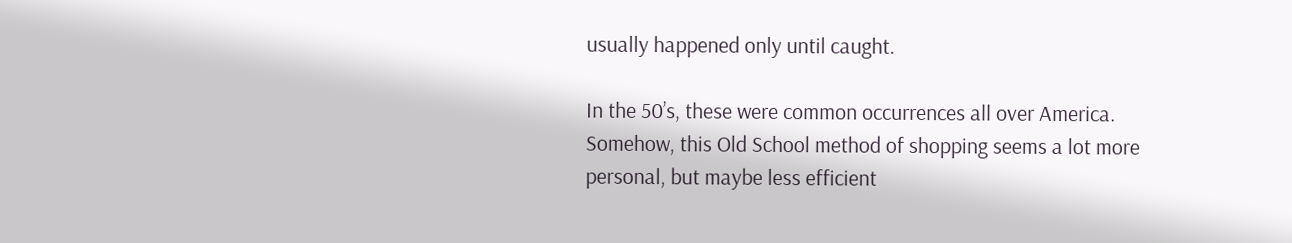usually happened only until caught.

In the 50’s, these were common occurrences all over America. Somehow, this Old School method of shopping seems a lot more personal, but maybe less efficient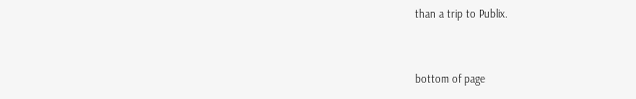than a trip to Publix.


bottom of page